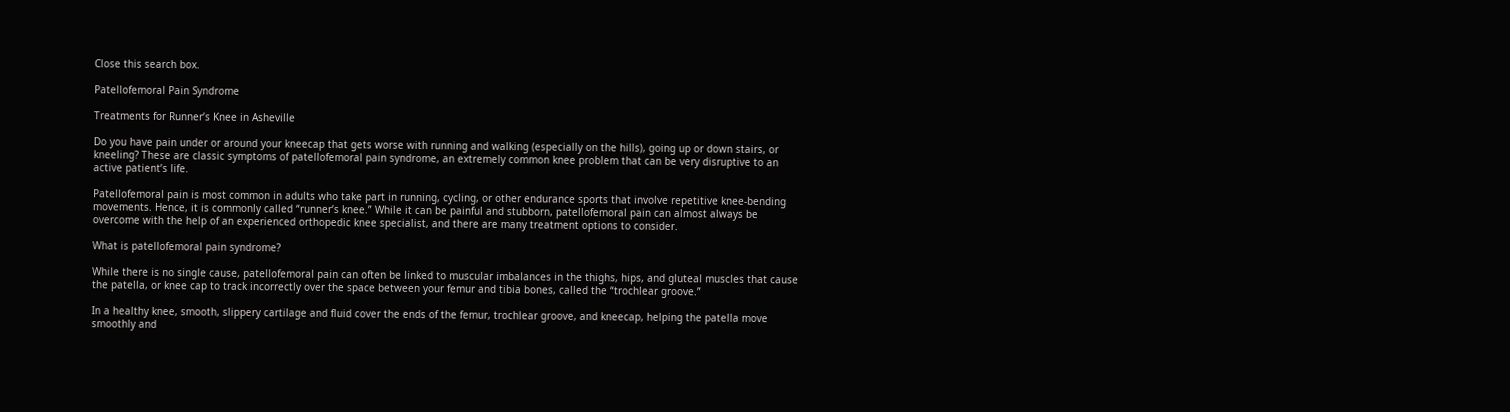Close this search box.

Patellofemoral Pain Syndrome

Treatments for Runner’s Knee in Asheville

Do you have pain under or around your kneecap that gets worse with running and walking (especially on the hills), going up or down stairs, or kneeling? These are classic symptoms of patellofemoral pain syndrome, an extremely common knee problem that can be very disruptive to an active patient’s life.

Patellofemoral pain is most common in adults who take part in running, cycling, or other endurance sports that involve repetitive knee-bending movements. Hence, it is commonly called “runner’s knee.” While it can be painful and stubborn, patellofemoral pain can almost always be overcome with the help of an experienced orthopedic knee specialist, and there are many treatment options to consider.

What is patellofemoral pain syndrome?

While there is no single cause, patellofemoral pain can often be linked to muscular imbalances in the thighs, hips, and gluteal muscles that cause the patella, or knee cap to track incorrectly over the space between your femur and tibia bones, called the “trochlear groove.”

In a healthy knee, smooth, slippery cartilage and fluid cover the ends of the femur, trochlear groove, and kneecap, helping the patella move smoothly and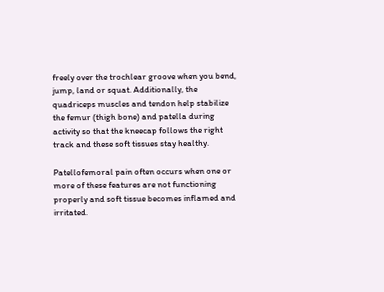freely over the trochlear groove when you bend, jump, land or squat. Additionally, the quadriceps muscles and tendon help stabilize the femur (thigh bone) and patella during activity so that the kneecap follows the right track and these soft tissues stay healthy.

Patellofemoral pain often occurs when one or more of these features are not functioning properly and soft tissue becomes inflamed and irritated.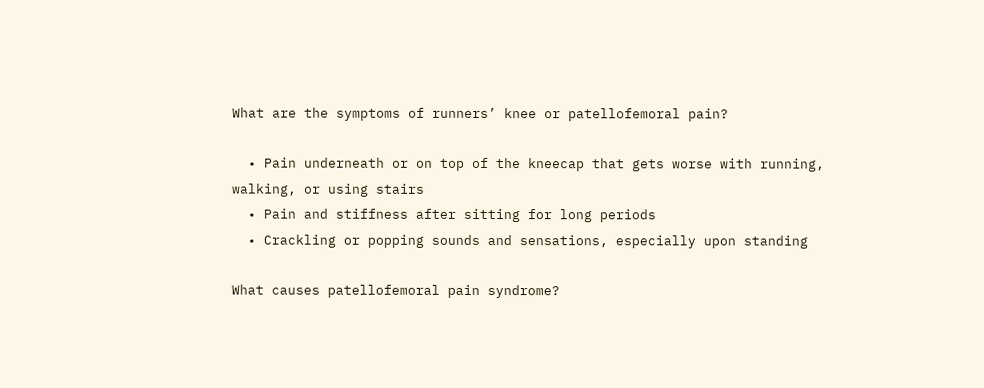What are the symptoms of runners’ knee or patellofemoral pain?

  • Pain underneath or on top of the kneecap that gets worse with running, walking, or using stairs
  • Pain and stiffness after sitting for long periods
  • Crackling or popping sounds and sensations, especially upon standing

What causes patellofemoral pain syndrome?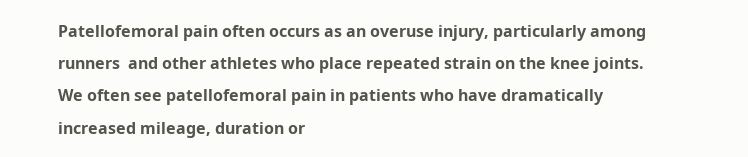Patellofemoral pain often occurs as an overuse injury, particularly among runners  and other athletes who place repeated strain on the knee joints. We often see patellofemoral pain in patients who have dramatically increased mileage, duration or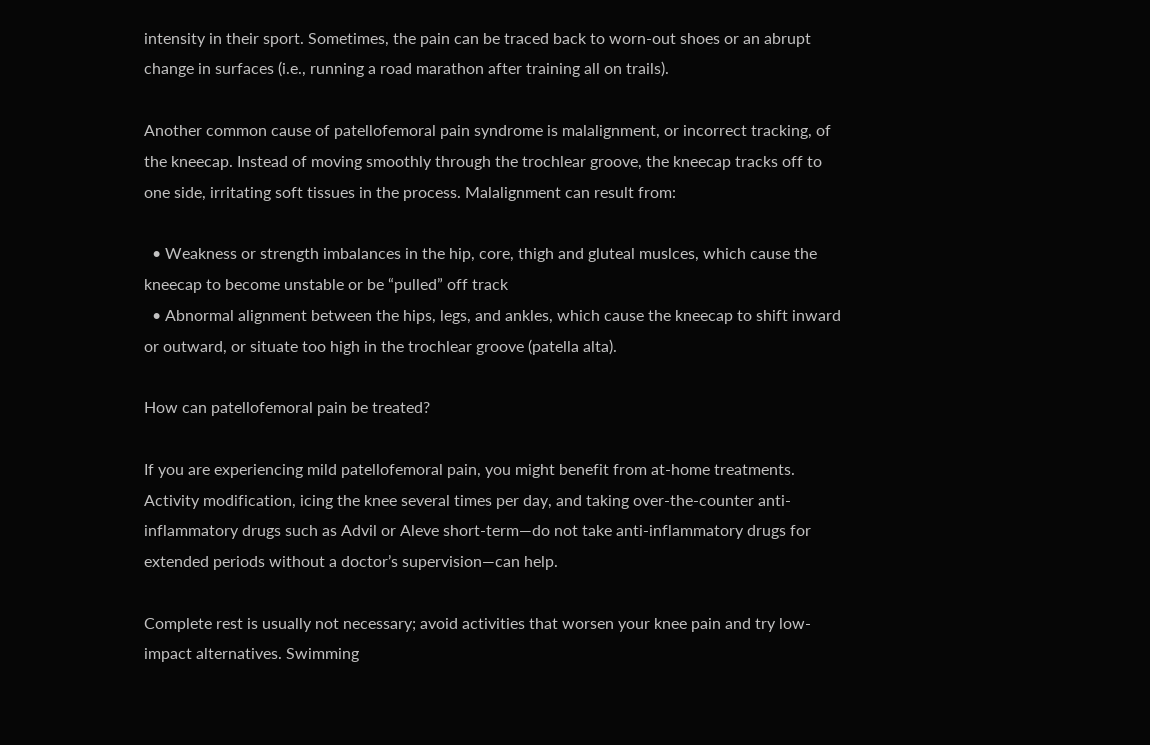intensity in their sport. Sometimes, the pain can be traced back to worn-out shoes or an abrupt change in surfaces (i.e., running a road marathon after training all on trails).

Another common cause of patellofemoral pain syndrome is malalignment, or incorrect tracking, of the kneecap. Instead of moving smoothly through the trochlear groove, the kneecap tracks off to one side, irritating soft tissues in the process. Malalignment can result from:

  • Weakness or strength imbalances in the hip, core, thigh and gluteal muslces, which cause the kneecap to become unstable or be “pulled” off track
  • Abnormal alignment between the hips, legs, and ankles, which cause the kneecap to shift inward or outward, or situate too high in the trochlear groove (patella alta).

How can patellofemoral pain be treated?

If you are experiencing mild patellofemoral pain, you might benefit from at-home treatments. Activity modification, icing the knee several times per day, and taking over-the-counter anti-inflammatory drugs such as Advil or Aleve short-term—do not take anti-inflammatory drugs for extended periods without a doctor’s supervision—can help.

Complete rest is usually not necessary; avoid activities that worsen your knee pain and try low-impact alternatives. Swimming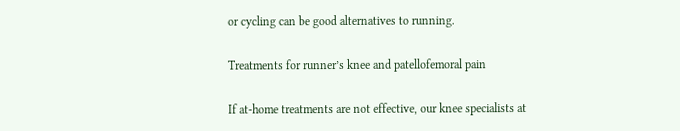or cycling can be good alternatives to running.

Treatments for runner’s knee and patellofemoral pain

If at-home treatments are not effective, our knee specialists at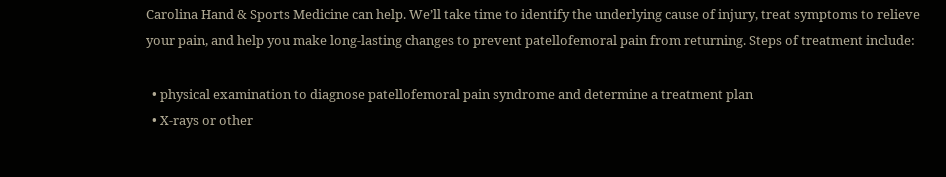Carolina Hand & Sports Medicine can help. We’ll take time to identify the underlying cause of injury, treat symptoms to relieve your pain, and help you make long-lasting changes to prevent patellofemoral pain from returning. Steps of treatment include:

  • physical examination to diagnose patellofemoral pain syndrome and determine a treatment plan
  • X-rays or other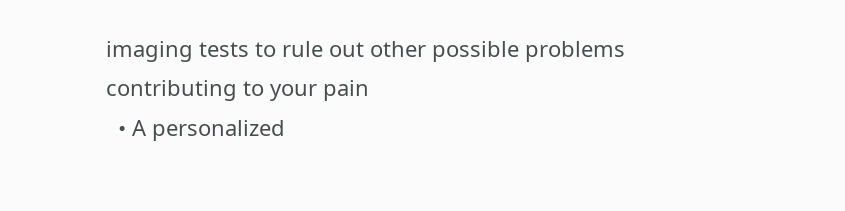imaging tests to rule out other possible problems contributing to your pain
  • A personalized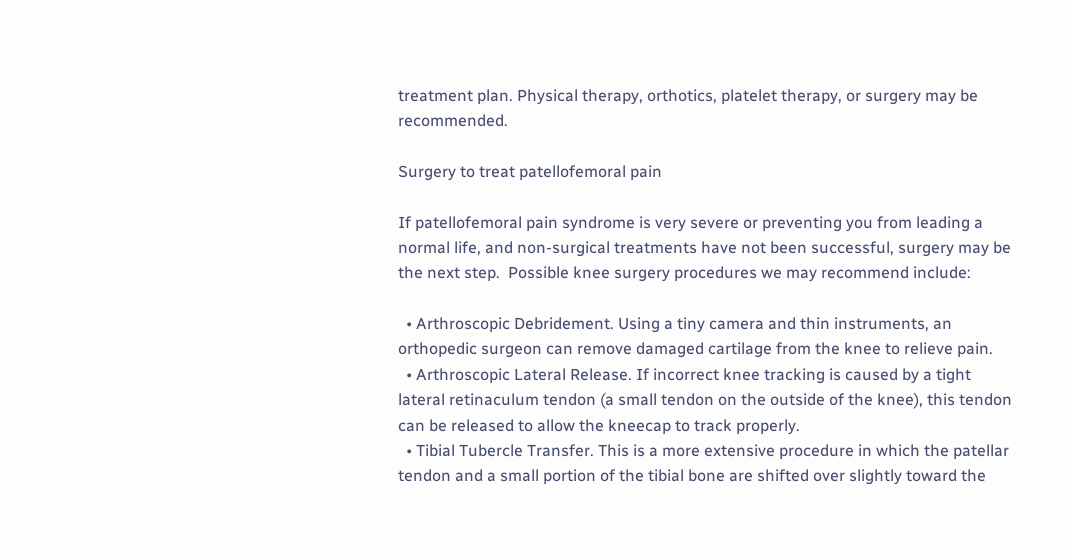treatment plan. Physical therapy, orthotics, platelet therapy, or surgery may be recommended.

Surgery to treat patellofemoral pain

If patellofemoral pain syndrome is very severe or preventing you from leading a normal life, and non-surgical treatments have not been successful, surgery may be the next step.  Possible knee surgery procedures we may recommend include:

  • Arthroscopic Debridement. Using a tiny camera and thin instruments, an orthopedic surgeon can remove damaged cartilage from the knee to relieve pain.
  • Arthroscopic Lateral Release. If incorrect knee tracking is caused by a tight lateral retinaculum tendon (a small tendon on the outside of the knee), this tendon can be released to allow the kneecap to track properly.
  • Tibial Tubercle Transfer. This is a more extensive procedure in which the patellar tendon and a small portion of the tibial bone are shifted over slightly toward the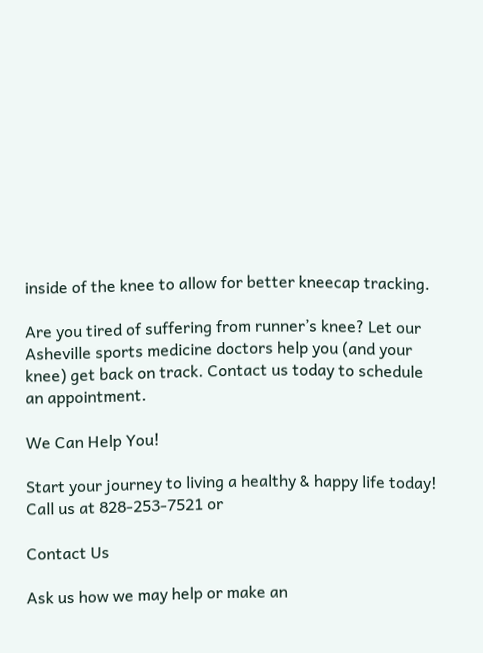inside of the knee to allow for better kneecap tracking.

Are you tired of suffering from runner’s knee? Let our Asheville sports medicine doctors help you (and your knee) get back on track. Contact us today to schedule an appointment.

We Can Help You!

Start your journey to living a healthy & happy life today! Call us at 828-253-7521 or

Contact Us

Ask us how we may help or make an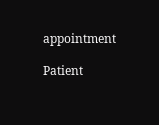appointment

Patient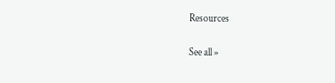Resources

See all »